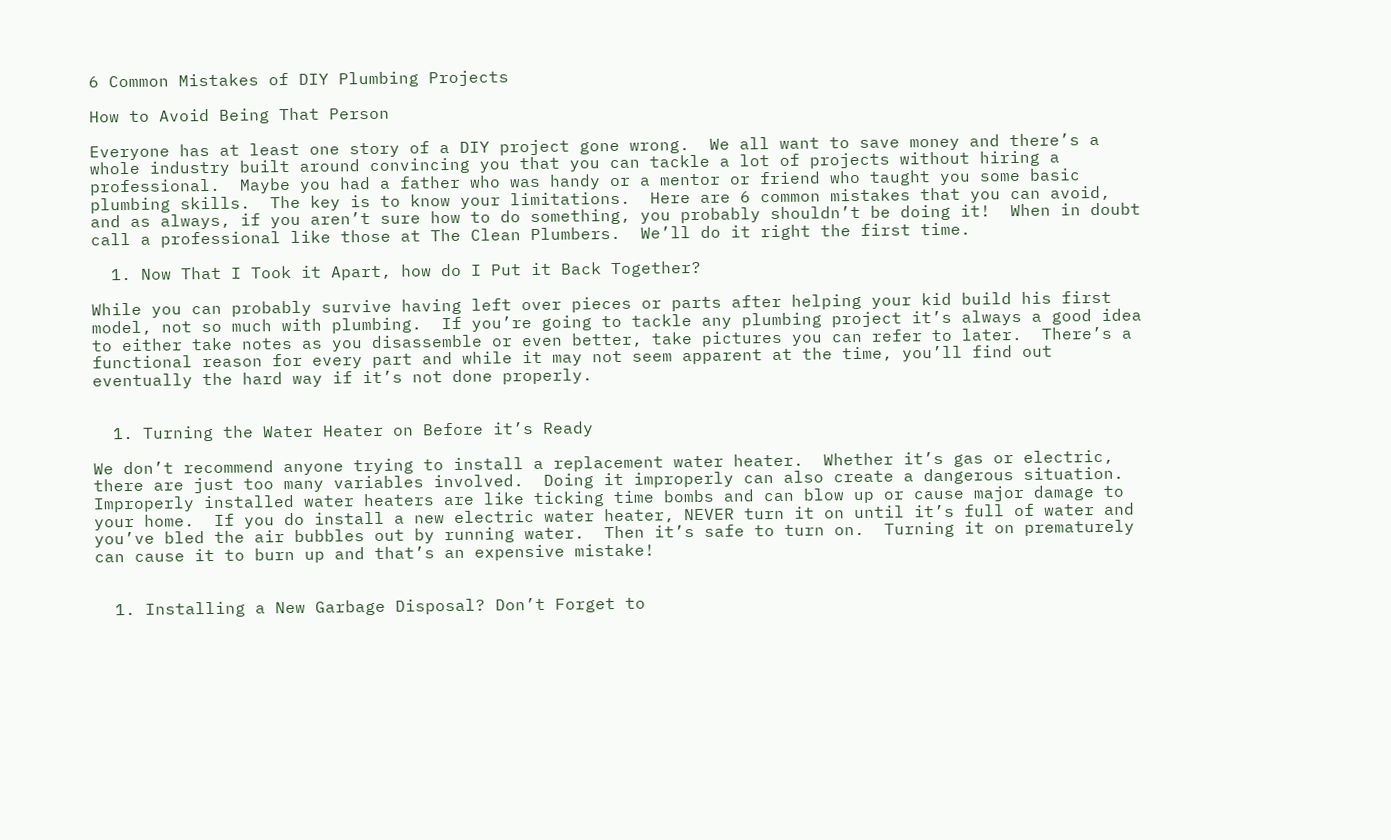6 Common Mistakes of DIY Plumbing Projects

How to Avoid Being That Person

Everyone has at least one story of a DIY project gone wrong.  We all want to save money and there’s a whole industry built around convincing you that you can tackle a lot of projects without hiring a professional.  Maybe you had a father who was handy or a mentor or friend who taught you some basic plumbing skills.  The key is to know your limitations.  Here are 6 common mistakes that you can avoid, and as always, if you aren’t sure how to do something, you probably shouldn’t be doing it!  When in doubt call a professional like those at The Clean Plumbers.  We’ll do it right the first time.

  1. Now That I Took it Apart, how do I Put it Back Together?

While you can probably survive having left over pieces or parts after helping your kid build his first model, not so much with plumbing.  If you’re going to tackle any plumbing project it’s always a good idea to either take notes as you disassemble or even better, take pictures you can refer to later.  There’s a functional reason for every part and while it may not seem apparent at the time, you’ll find out eventually the hard way if it’s not done properly.


  1. Turning the Water Heater on Before it’s Ready

We don’t recommend anyone trying to install a replacement water heater.  Whether it’s gas or electric, there are just too many variables involved.  Doing it improperly can also create a dangerous situation.  Improperly installed water heaters are like ticking time bombs and can blow up or cause major damage to your home.  If you do install a new electric water heater, NEVER turn it on until it’s full of water and you’ve bled the air bubbles out by running water.  Then it’s safe to turn on.  Turning it on prematurely can cause it to burn up and that’s an expensive mistake!


  1. Installing a New Garbage Disposal? Don’t Forget to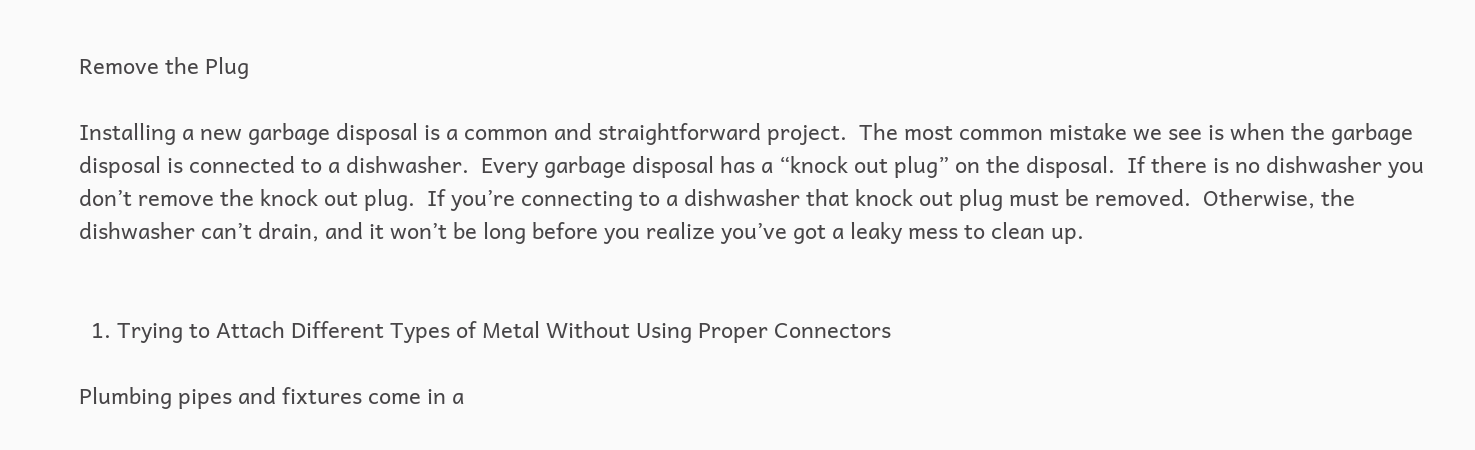Remove the Plug

Installing a new garbage disposal is a common and straightforward project.  The most common mistake we see is when the garbage disposal is connected to a dishwasher.  Every garbage disposal has a “knock out plug” on the disposal.  If there is no dishwasher you don’t remove the knock out plug.  If you’re connecting to a dishwasher that knock out plug must be removed.  Otherwise, the dishwasher can’t drain, and it won’t be long before you realize you’ve got a leaky mess to clean up.


  1. Trying to Attach Different Types of Metal Without Using Proper Connectors

Plumbing pipes and fixtures come in a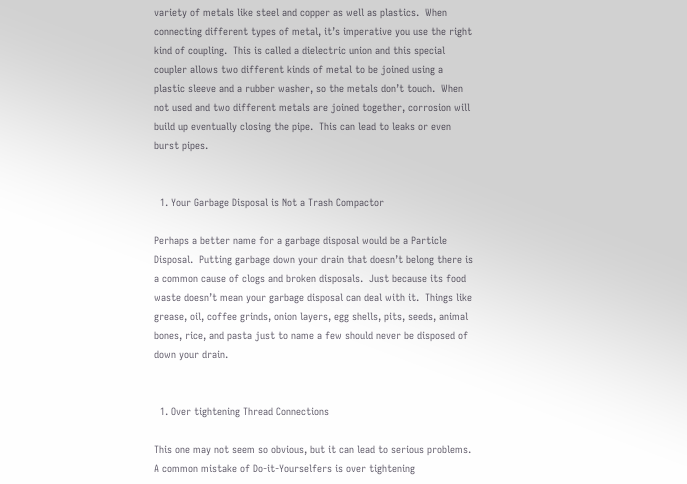variety of metals like steel and copper as well as plastics.  When connecting different types of metal, it’s imperative you use the right kind of coupling.  This is called a dielectric union and this special coupler allows two different kinds of metal to be joined using a plastic sleeve and a rubber washer, so the metals don’t touch.  When not used and two different metals are joined together, corrosion will build up eventually closing the pipe.  This can lead to leaks or even burst pipes.


  1. Your Garbage Disposal is Not a Trash Compactor

Perhaps a better name for a garbage disposal would be a Particle Disposal.  Putting garbage down your drain that doesn’t belong there is a common cause of clogs and broken disposals.  Just because its food waste doesn’t mean your garbage disposal can deal with it.  Things like grease, oil, coffee grinds, onion layers, egg shells, pits, seeds, animal bones, rice, and pasta just to name a few should never be disposed of down your drain.


  1. Over tightening Thread Connections

This one may not seem so obvious, but it can lead to serious problems.  A common mistake of Do-it-Yourselfers is over tightening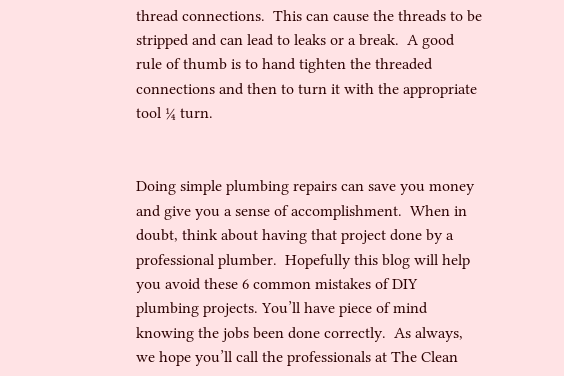thread connections.  This can cause the threads to be stripped and can lead to leaks or a break.  A good rule of thumb is to hand tighten the threaded connections and then to turn it with the appropriate tool ¼ turn.


Doing simple plumbing repairs can save you money and give you a sense of accomplishment.  When in doubt, think about having that project done by a professional plumber.  Hopefully this blog will help you avoid these 6 common mistakes of DIY plumbing projects. You’ll have piece of mind knowing the jobs been done correctly.  As always, we hope you’ll call the professionals at The Clean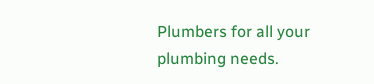Plumbers for all your plumbing needs.